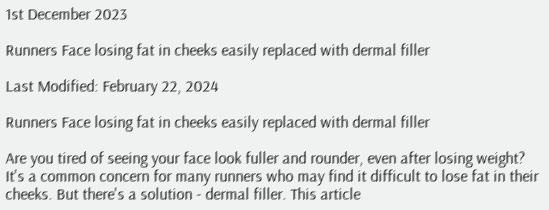1st December 2023

Runners Face losing fat in cheeks easily replaced with dermal filler

Last Modified: February 22, 2024

Runners Face losing fat in cheeks easily replaced with dermal filler

Are you tired of seeing your face look fuller and rounder, even after losing weight? It's a common concern for many runners who may find it difficult to lose fat in their cheeks. But there's a solution - dermal filler. This article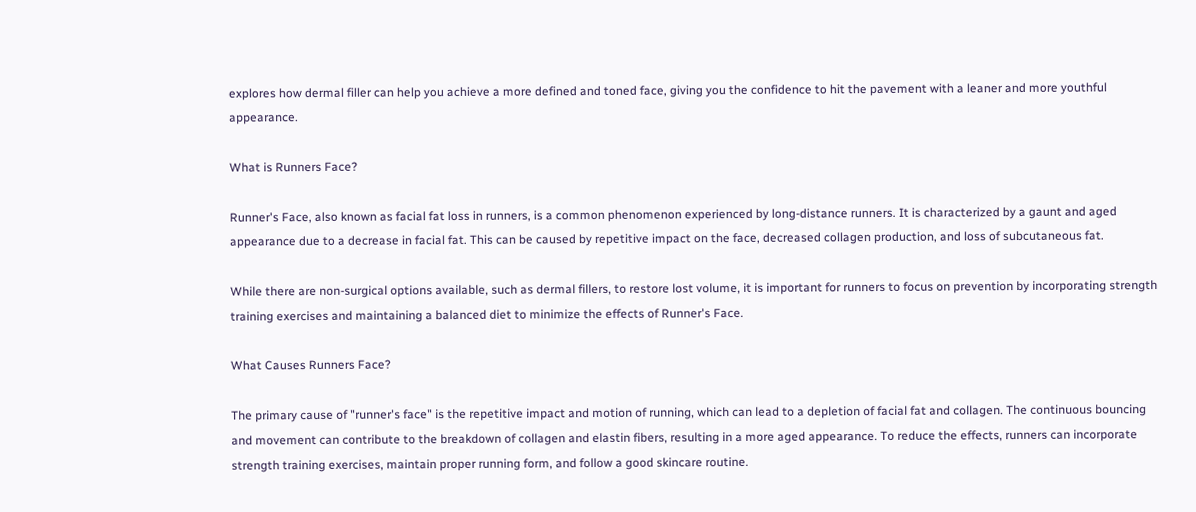explores how dermal filler can help you achieve a more defined and toned face, giving you the confidence to hit the pavement with a leaner and more youthful appearance.

What is Runners Face?

Runner's Face, also known as facial fat loss in runners, is a common phenomenon experienced by long-distance runners. It is characterized by a gaunt and aged appearance due to a decrease in facial fat. This can be caused by repetitive impact on the face, decreased collagen production, and loss of subcutaneous fat.

While there are non-surgical options available, such as dermal fillers, to restore lost volume, it is important for runners to focus on prevention by incorporating strength training exercises and maintaining a balanced diet to minimize the effects of Runner's Face.

What Causes Runners Face?

The primary cause of "runner's face" is the repetitive impact and motion of running, which can lead to a depletion of facial fat and collagen. The continuous bouncing and movement can contribute to the breakdown of collagen and elastin fibers, resulting in a more aged appearance. To reduce the effects, runners can incorporate strength training exercises, maintain proper running form, and follow a good skincare routine.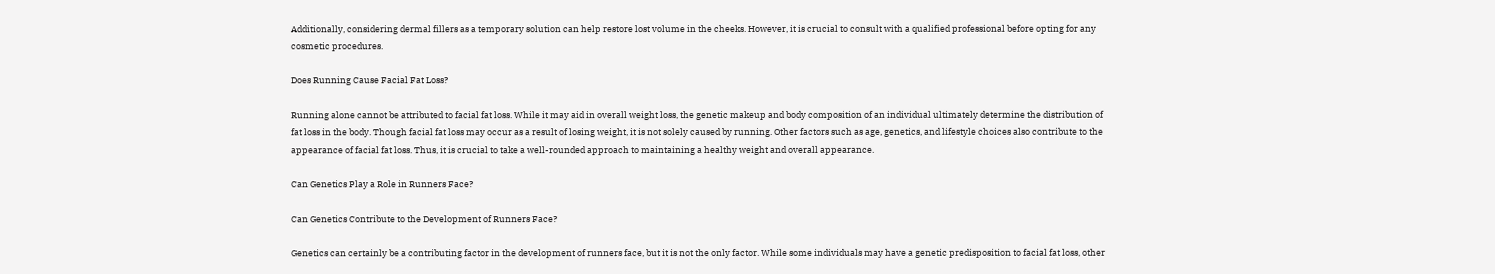Additionally, considering dermal fillers as a temporary solution can help restore lost volume in the cheeks. However, it is crucial to consult with a qualified professional before opting for any cosmetic procedures.

Does Running Cause Facial Fat Loss?

Running alone cannot be attributed to facial fat loss. While it may aid in overall weight loss, the genetic makeup and body composition of an individual ultimately determine the distribution of fat loss in the body. Though facial fat loss may occur as a result of losing weight, it is not solely caused by running. Other factors such as age, genetics, and lifestyle choices also contribute to the appearance of facial fat loss. Thus, it is crucial to take a well-rounded approach to maintaining a healthy weight and overall appearance.

Can Genetics Play a Role in Runners Face?

Can Genetics Contribute to the Development of Runners Face?

Genetics can certainly be a contributing factor in the development of runners face, but it is not the only factor. While some individuals may have a genetic predisposition to facial fat loss, other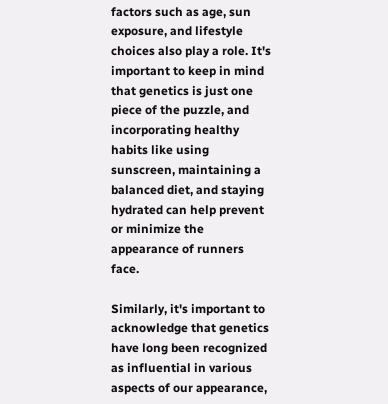factors such as age, sun exposure, and lifestyle choices also play a role. It's important to keep in mind that genetics is just one piece of the puzzle, and incorporating healthy habits like using sunscreen, maintaining a balanced diet, and staying hydrated can help prevent or minimize the appearance of runners face.

Similarly, it's important to acknowledge that genetics have long been recognized as influential in various aspects of our appearance,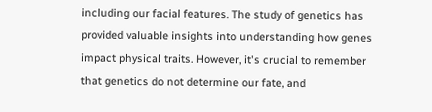including our facial features. The study of genetics has provided valuable insights into understanding how genes impact physical traits. However, it's crucial to remember that genetics do not determine our fate, and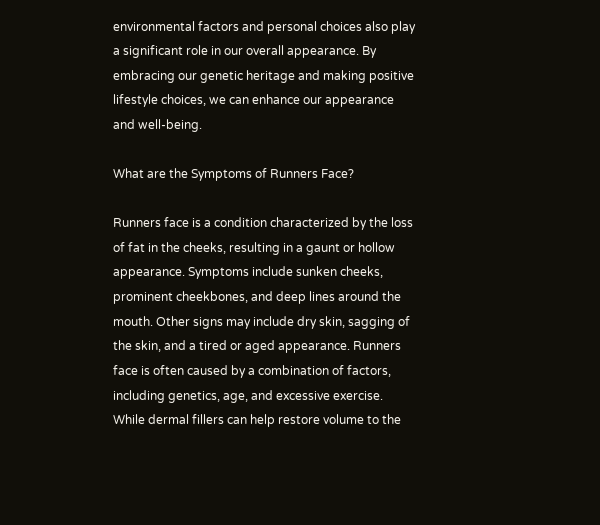environmental factors and personal choices also play a significant role in our overall appearance. By embracing our genetic heritage and making positive lifestyle choices, we can enhance our appearance and well-being.

What are the Symptoms of Runners Face?

Runners face is a condition characterized by the loss of fat in the cheeks, resulting in a gaunt or hollow appearance. Symptoms include sunken cheeks, prominent cheekbones, and deep lines around the mouth. Other signs may include dry skin, sagging of the skin, and a tired or aged appearance. Runners face is often caused by a combination of factors, including genetics, age, and excessive exercise. While dermal fillers can help restore volume to the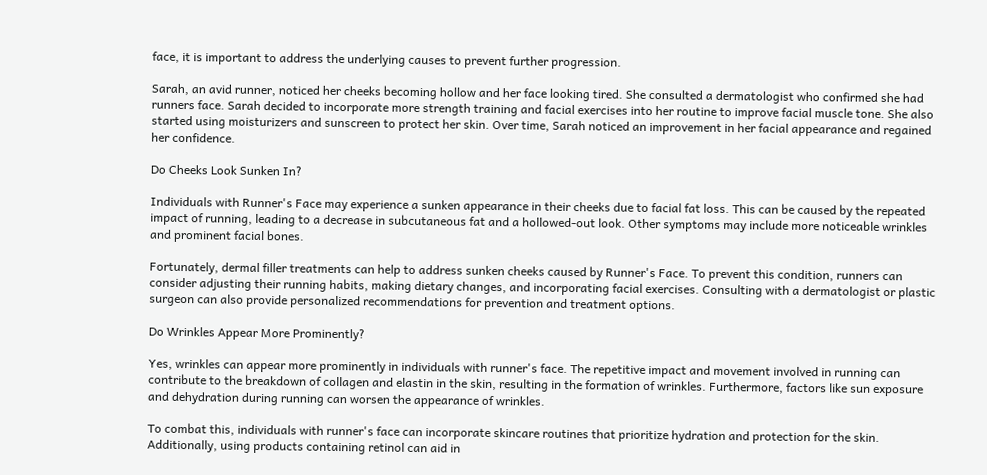face, it is important to address the underlying causes to prevent further progression.

Sarah, an avid runner, noticed her cheeks becoming hollow and her face looking tired. She consulted a dermatologist who confirmed she had runners face. Sarah decided to incorporate more strength training and facial exercises into her routine to improve facial muscle tone. She also started using moisturizers and sunscreen to protect her skin. Over time, Sarah noticed an improvement in her facial appearance and regained her confidence.

Do Cheeks Look Sunken In?

Individuals with Runner's Face may experience a sunken appearance in their cheeks due to facial fat loss. This can be caused by the repeated impact of running, leading to a decrease in subcutaneous fat and a hollowed-out look. Other symptoms may include more noticeable wrinkles and prominent facial bones.

Fortunately, dermal filler treatments can help to address sunken cheeks caused by Runner's Face. To prevent this condition, runners can consider adjusting their running habits, making dietary changes, and incorporating facial exercises. Consulting with a dermatologist or plastic surgeon can also provide personalized recommendations for prevention and treatment options.

Do Wrinkles Appear More Prominently?

Yes, wrinkles can appear more prominently in individuals with runner's face. The repetitive impact and movement involved in running can contribute to the breakdown of collagen and elastin in the skin, resulting in the formation of wrinkles. Furthermore, factors like sun exposure and dehydration during running can worsen the appearance of wrinkles.

To combat this, individuals with runner's face can incorporate skincare routines that prioritize hydration and protection for the skin. Additionally, using products containing retinol can aid in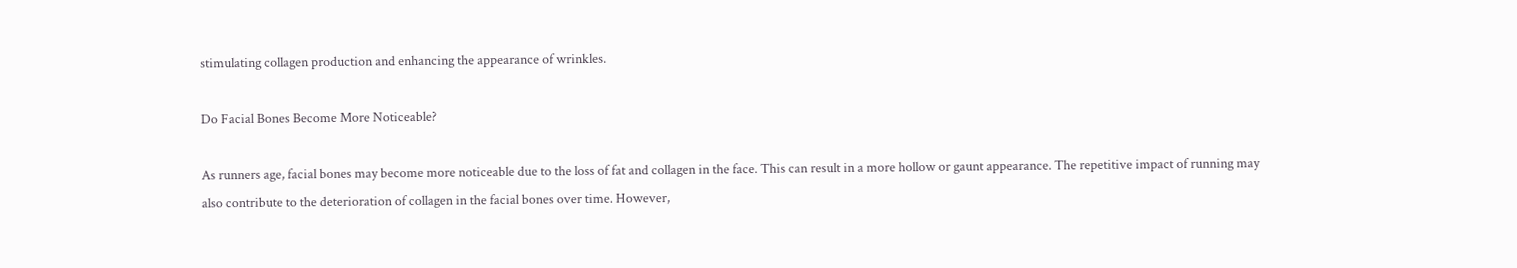stimulating collagen production and enhancing the appearance of wrinkles.

Do Facial Bones Become More Noticeable?

As runners age, facial bones may become more noticeable due to the loss of fat and collagen in the face. This can result in a more hollow or gaunt appearance. The repetitive impact of running may also contribute to the deterioration of collagen in the facial bones over time. However,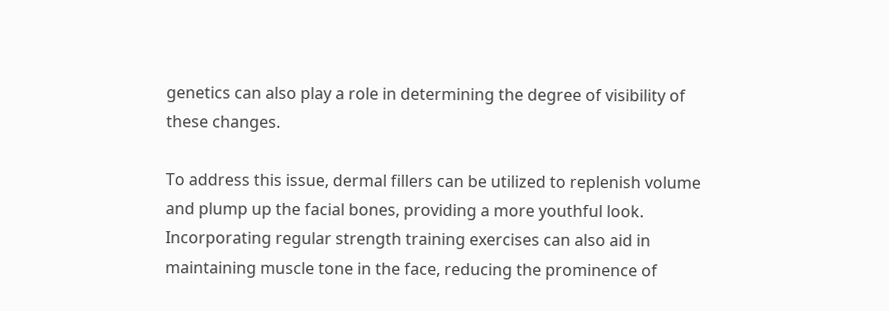genetics can also play a role in determining the degree of visibility of these changes.

To address this issue, dermal fillers can be utilized to replenish volume and plump up the facial bones, providing a more youthful look. Incorporating regular strength training exercises can also aid in maintaining muscle tone in the face, reducing the prominence of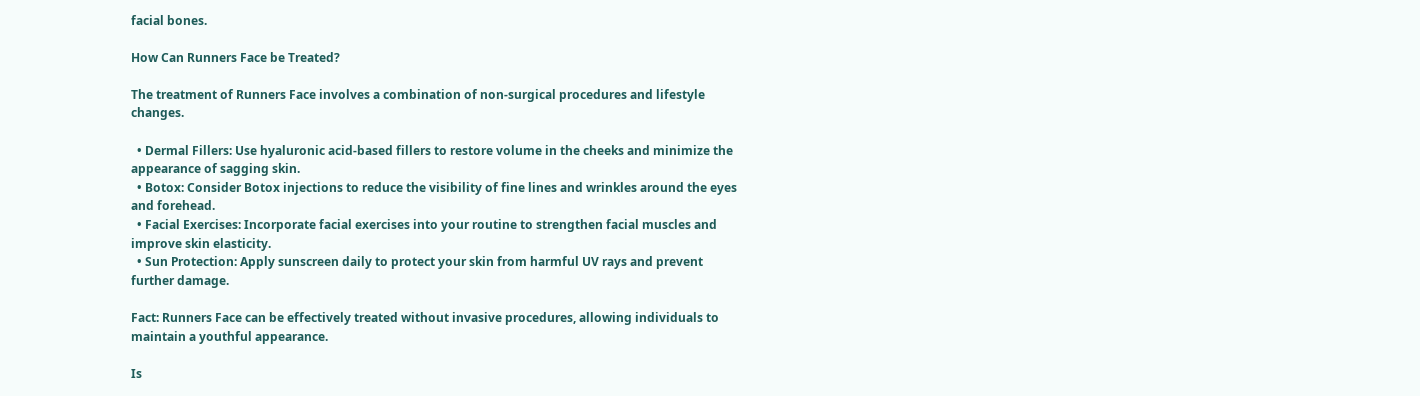facial bones.

How Can Runners Face be Treated?

The treatment of Runners Face involves a combination of non-surgical procedures and lifestyle changes.

  • Dermal Fillers: Use hyaluronic acid-based fillers to restore volume in the cheeks and minimize the appearance of sagging skin.
  • Botox: Consider Botox injections to reduce the visibility of fine lines and wrinkles around the eyes and forehead.
  • Facial Exercises: Incorporate facial exercises into your routine to strengthen facial muscles and improve skin elasticity.
  • Sun Protection: Apply sunscreen daily to protect your skin from harmful UV rays and prevent further damage.

Fact: Runners Face can be effectively treated without invasive procedures, allowing individuals to maintain a youthful appearance.

Is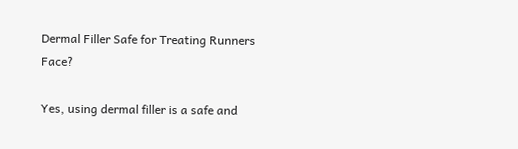Dermal Filler Safe for Treating Runners Face?

Yes, using dermal filler is a safe and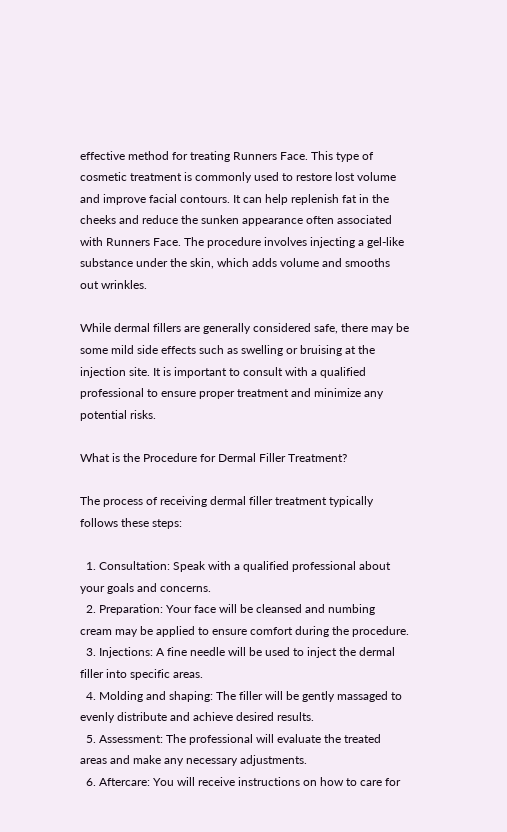effective method for treating Runners Face. This type of cosmetic treatment is commonly used to restore lost volume and improve facial contours. It can help replenish fat in the cheeks and reduce the sunken appearance often associated with Runners Face. The procedure involves injecting a gel-like substance under the skin, which adds volume and smooths out wrinkles.

While dermal fillers are generally considered safe, there may be some mild side effects such as swelling or bruising at the injection site. It is important to consult with a qualified professional to ensure proper treatment and minimize any potential risks.

What is the Procedure for Dermal Filler Treatment?

The process of receiving dermal filler treatment typically follows these steps:

  1. Consultation: Speak with a qualified professional about your goals and concerns.
  2. Preparation: Your face will be cleansed and numbing cream may be applied to ensure comfort during the procedure.
  3. Injections: A fine needle will be used to inject the dermal filler into specific areas.
  4. Molding and shaping: The filler will be gently massaged to evenly distribute and achieve desired results.
  5. Assessment: The professional will evaluate the treated areas and make any necessary adjustments.
  6. Aftercare: You will receive instructions on how to care for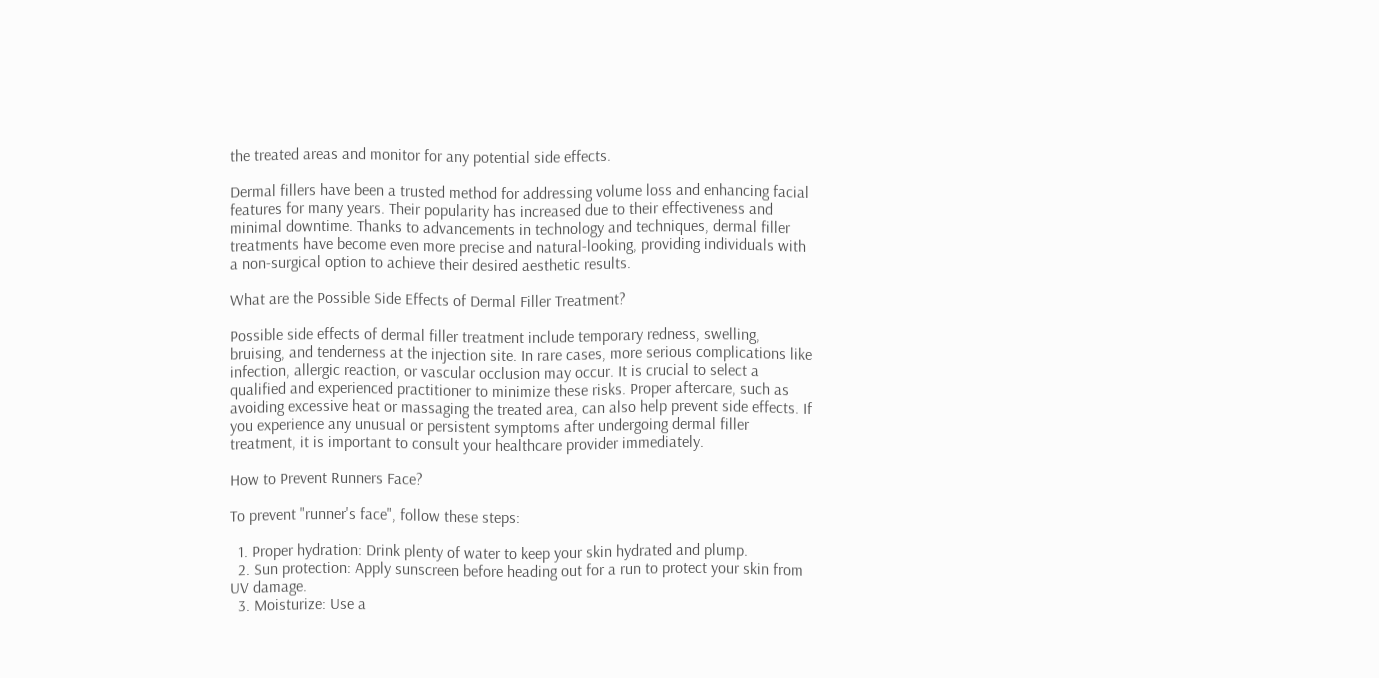the treated areas and monitor for any potential side effects.

Dermal fillers have been a trusted method for addressing volume loss and enhancing facial features for many years. Their popularity has increased due to their effectiveness and minimal downtime. Thanks to advancements in technology and techniques, dermal filler treatments have become even more precise and natural-looking, providing individuals with a non-surgical option to achieve their desired aesthetic results.

What are the Possible Side Effects of Dermal Filler Treatment?

Possible side effects of dermal filler treatment include temporary redness, swelling, bruising, and tenderness at the injection site. In rare cases, more serious complications like infection, allergic reaction, or vascular occlusion may occur. It is crucial to select a qualified and experienced practitioner to minimize these risks. Proper aftercare, such as avoiding excessive heat or massaging the treated area, can also help prevent side effects. If you experience any unusual or persistent symptoms after undergoing dermal filler treatment, it is important to consult your healthcare provider immediately.

How to Prevent Runners Face?

To prevent "runner's face", follow these steps:

  1. Proper hydration: Drink plenty of water to keep your skin hydrated and plump.
  2. Sun protection: Apply sunscreen before heading out for a run to protect your skin from UV damage.
  3. Moisturize: Use a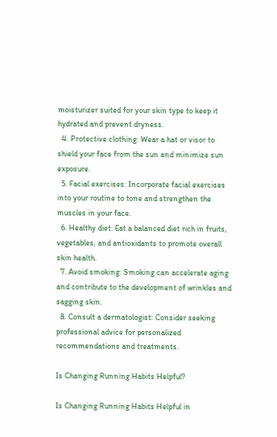moisturizer suited for your skin type to keep it hydrated and prevent dryness.
  4. Protective clothing: Wear a hat or visor to shield your face from the sun and minimize sun exposure.
  5. Facial exercises: Incorporate facial exercises into your routine to tone and strengthen the muscles in your face.
  6. Healthy diet: Eat a balanced diet rich in fruits, vegetables, and antioxidants to promote overall skin health.
  7. Avoid smoking: Smoking can accelerate aging and contribute to the development of wrinkles and sagging skin.
  8. Consult a dermatologist: Consider seeking professional advice for personalized recommendations and treatments.

Is Changing Running Habits Helpful?

Is Changing Running Habits Helpful in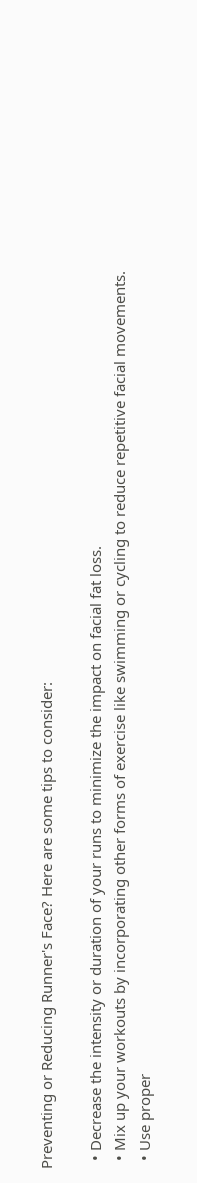Preventing or Reducing Runner's Face? Here are some tips to consider:

  • Decrease the intensity or duration of your runs to minimize the impact on facial fat loss.
  • Mix up your workouts by incorporating other forms of exercise like swimming or cycling to reduce repetitive facial movements.
  • Use proper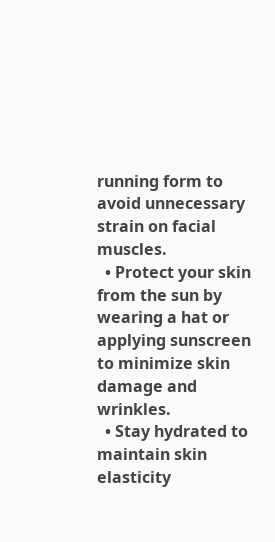running form to avoid unnecessary strain on facial muscles.
  • Protect your skin from the sun by wearing a hat or applying sunscreen to minimize skin damage and wrinkles.
  • Stay hydrated to maintain skin elasticity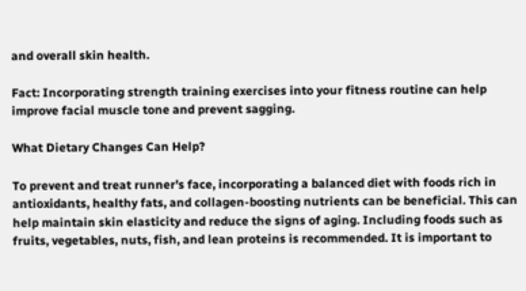and overall skin health.

Fact: Incorporating strength training exercises into your fitness routine can help improve facial muscle tone and prevent sagging.

What Dietary Changes Can Help?

To prevent and treat runner's face, incorporating a balanced diet with foods rich in antioxidants, healthy fats, and collagen-boosting nutrients can be beneficial. This can help maintain skin elasticity and reduce the signs of aging. Including foods such as fruits, vegetables, nuts, fish, and lean proteins is recommended. It is important to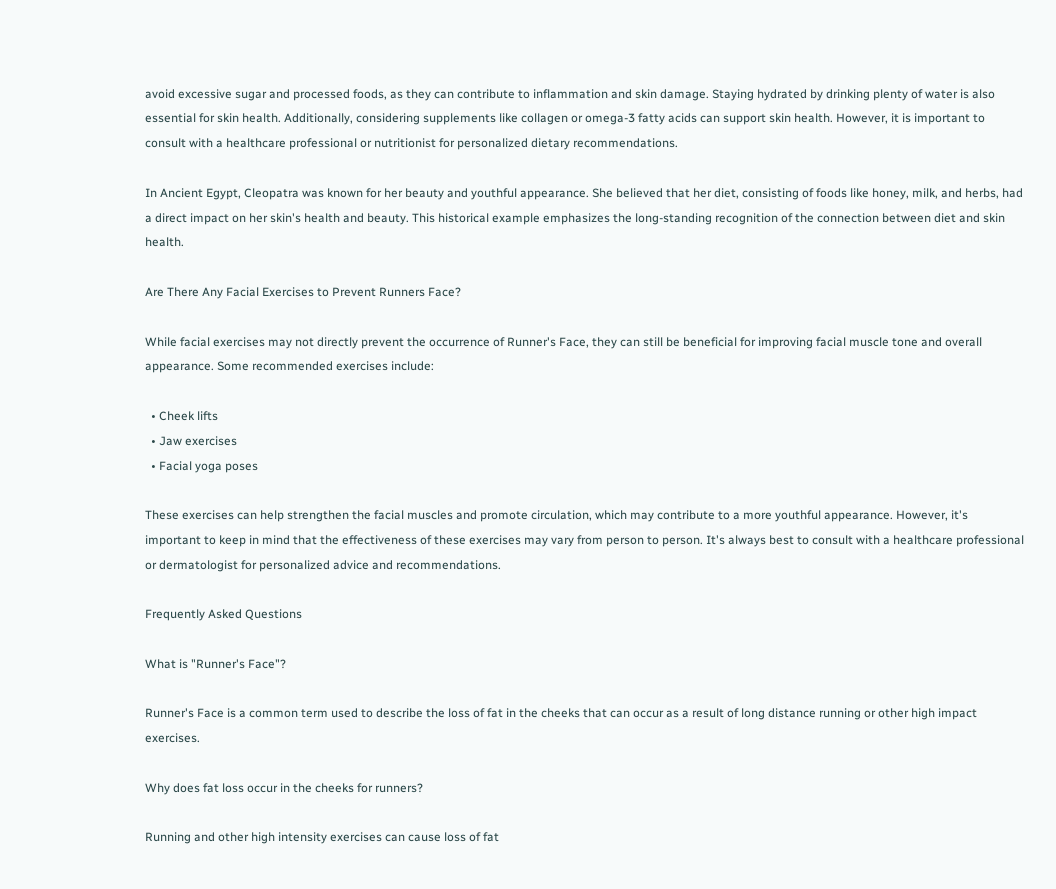avoid excessive sugar and processed foods, as they can contribute to inflammation and skin damage. Staying hydrated by drinking plenty of water is also essential for skin health. Additionally, considering supplements like collagen or omega-3 fatty acids can support skin health. However, it is important to consult with a healthcare professional or nutritionist for personalized dietary recommendations.

In Ancient Egypt, Cleopatra was known for her beauty and youthful appearance. She believed that her diet, consisting of foods like honey, milk, and herbs, had a direct impact on her skin's health and beauty. This historical example emphasizes the long-standing recognition of the connection between diet and skin health.

Are There Any Facial Exercises to Prevent Runners Face?

While facial exercises may not directly prevent the occurrence of Runner's Face, they can still be beneficial for improving facial muscle tone and overall appearance. Some recommended exercises include:

  • Cheek lifts
  • Jaw exercises
  • Facial yoga poses

These exercises can help strengthen the facial muscles and promote circulation, which may contribute to a more youthful appearance. However, it's important to keep in mind that the effectiveness of these exercises may vary from person to person. It's always best to consult with a healthcare professional or dermatologist for personalized advice and recommendations.

Frequently Asked Questions

What is "Runner's Face"?

Runner's Face is a common term used to describe the loss of fat in the cheeks that can occur as a result of long distance running or other high impact exercises.

Why does fat loss occur in the cheeks for runners?

Running and other high intensity exercises can cause loss of fat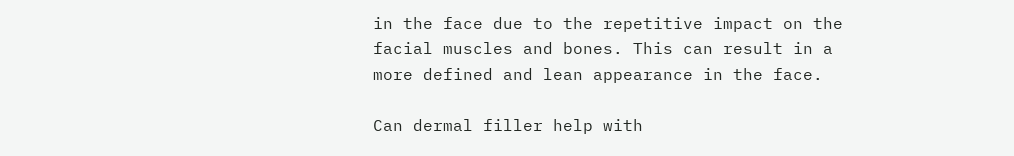in the face due to the repetitive impact on the facial muscles and bones. This can result in a more defined and lean appearance in the face.

Can dermal filler help with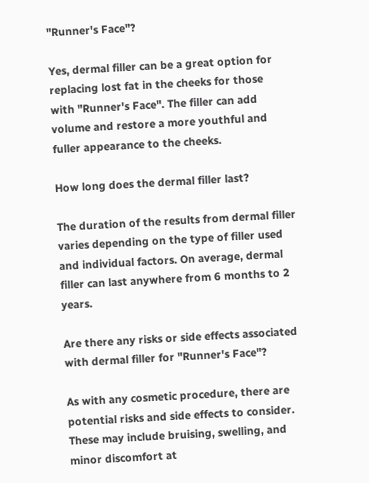"Runner's Face"?

Yes, dermal filler can be a great option for replacing lost fat in the cheeks for those with "Runner's Face". The filler can add volume and restore a more youthful and fuller appearance to the cheeks.

How long does the dermal filler last?

The duration of the results from dermal filler varies depending on the type of filler used and individual factors. On average, dermal filler can last anywhere from 6 months to 2 years.

Are there any risks or side effects associated with dermal filler for "Runner's Face"?

As with any cosmetic procedure, there are potential risks and side effects to consider. These may include bruising, swelling, and minor discomfort at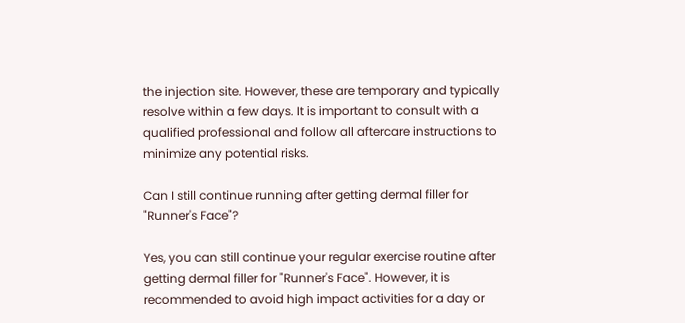the injection site. However, these are temporary and typically resolve within a few days. It is important to consult with a qualified professional and follow all aftercare instructions to minimize any potential risks.

Can I still continue running after getting dermal filler for "Runner's Face"?

Yes, you can still continue your regular exercise routine after getting dermal filler for "Runner's Face". However, it is recommended to avoid high impact activities for a day or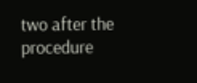two after the procedure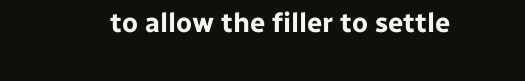to allow the filler to settle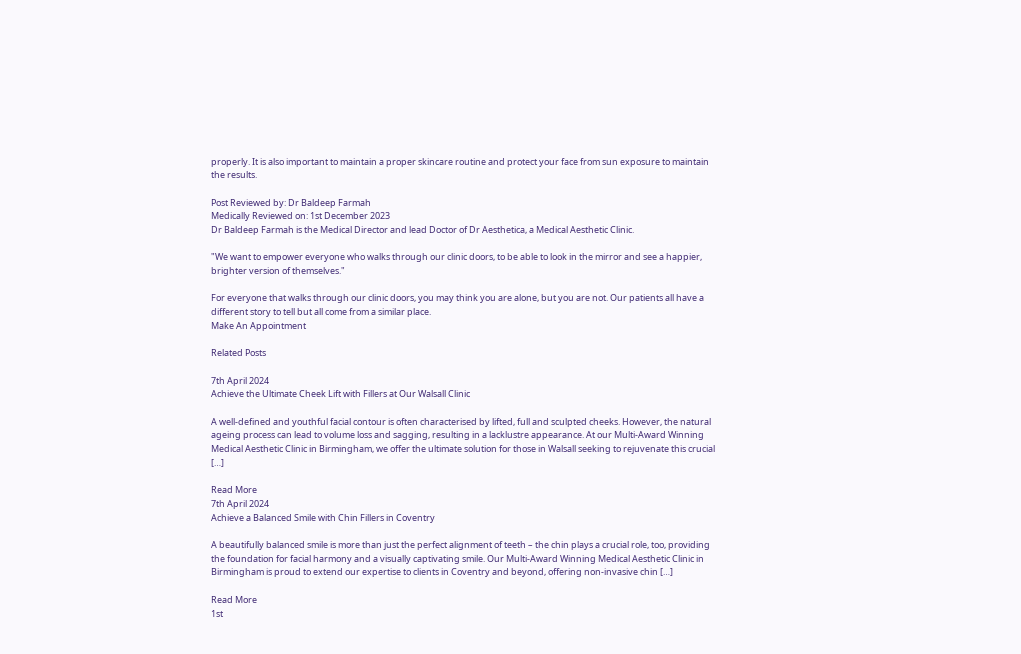properly. It is also important to maintain a proper skincare routine and protect your face from sun exposure to maintain the results.

Post Reviewed by: Dr Baldeep Farmah
Medically Reviewed on: 1st December 2023
Dr Baldeep Farmah is the Medical Director and lead Doctor of Dr Aesthetica, a Medical Aesthetic Clinic.

"We want to empower everyone who walks through our clinic doors, to be able to look in the mirror and see a happier, brighter version of themselves."

For everyone that walks through our clinic doors, you may think you are alone, but you are not. Our patients all have a different story to tell but all come from a similar place.
Make An Appointment

Related Posts

7th April 2024
Achieve the Ultimate Cheek Lift with Fillers at Our Walsall Clinic

A well-defined and youthful facial contour is often characterised by lifted, full and sculpted cheeks. However, the natural ageing process can lead to volume loss and sagging, resulting in a lacklustre appearance. At our Multi-Award Winning Medical Aesthetic Clinic in Birmingham, we offer the ultimate solution for those in Walsall seeking to rejuvenate this crucial […]

Read More
7th April 2024
Achieve a Balanced Smile with Chin Fillers in Coventry

A beautifully balanced smile is more than just the perfect alignment of teeth – the chin plays a crucial role, too, providing the foundation for facial harmony and a visually captivating smile. Our Multi-Award Winning Medical Aesthetic Clinic in Birmingham is proud to extend our expertise to clients in Coventry and beyond, offering non-invasive chin […]

Read More
1st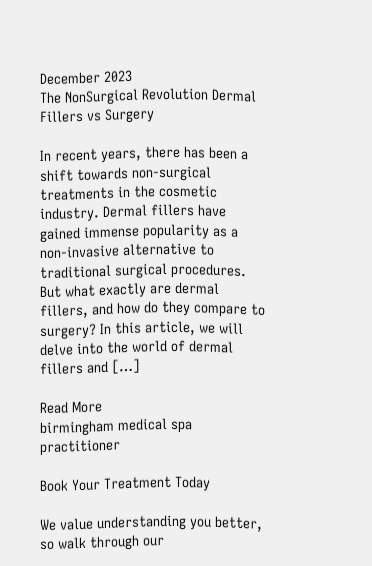December 2023
The NonSurgical Revolution Dermal Fillers vs Surgery

In recent years, there has been a shift towards non-surgical treatments in the cosmetic industry. Dermal fillers have gained immense popularity as a non-invasive alternative to traditional surgical procedures. But what exactly are dermal fillers, and how do they compare to surgery? In this article, we will delve into the world of dermal fillers and […]

Read More
birmingham medical spa practitioner

Book Your Treatment Today

We value understanding you better, so walk through our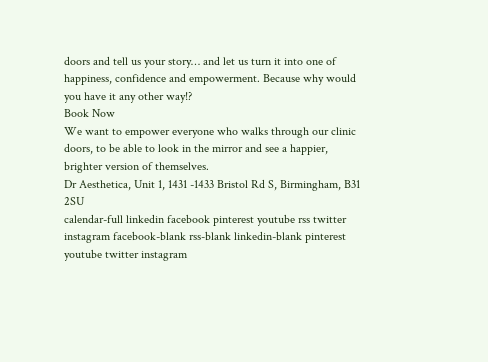doors and tell us your story… and let us turn it into one of happiness, confidence and empowerment. Because why would you have it any other way!?
Book Now
We want to empower everyone who walks through our clinic doors, to be able to look in the mirror and see a happier, brighter version of themselves.
Dr Aesthetica, Unit 1, 1431 -1433 Bristol Rd S, Birmingham, B31 2SU
calendar-full linkedin facebook pinterest youtube rss twitter instagram facebook-blank rss-blank linkedin-blank pinterest youtube twitter instagram